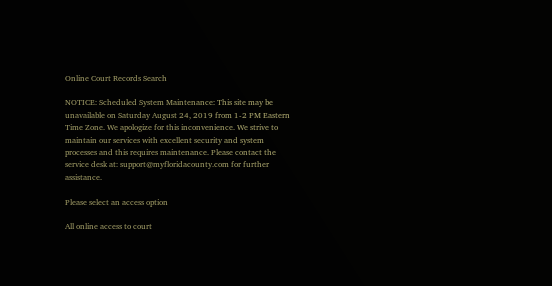Online Court Records Search

NOTICE: Scheduled System Maintenance: This site may be unavailable on Saturday August 24, 2019 from 1-2 PM Eastern Time Zone. We apologize for this inconvenience. We strive to maintain our services with excellent security and system processes and this requires maintenance. Please contact the service desk at: support@myfloridacounty.com for further assistance.

Please select an access option

All online access to court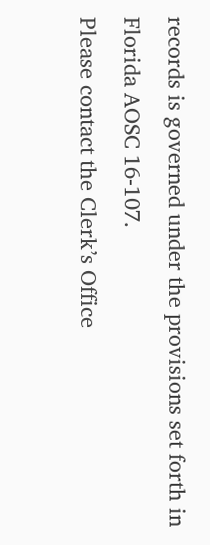records is governed under the provisions set forth in Florida AOSC 16-107.
Please contact the Clerk’s Office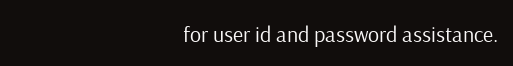for user id and password assistance.